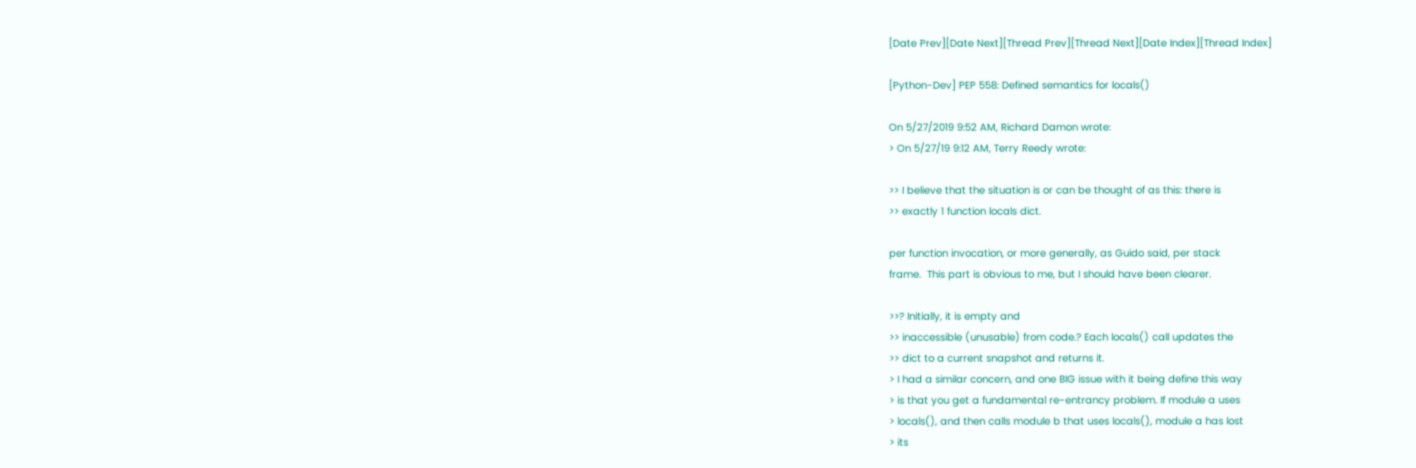[Date Prev][Date Next][Thread Prev][Thread Next][Date Index][Thread Index]

[Python-Dev] PEP 558: Defined semantics for locals()

On 5/27/2019 9:52 AM, Richard Damon wrote:
> On 5/27/19 9:12 AM, Terry Reedy wrote:

>> I believe that the situation is or can be thought of as this: there is
>> exactly 1 function locals dict.

per function invocation, or more generally, as Guido said, per stack
frame.  This part is obvious to me, but I should have been clearer.

>>? Initially, it is empty and
>> inaccessible (unusable) from code.? Each locals() call updates the
>> dict to a current snapshot and returns it.
> I had a similar concern, and one BIG issue with it being define this way
> is that you get a fundamental re-entrancy problem. If module a uses
> locals(), and then calls module b that uses locals(), module a has lost
> its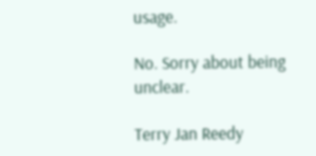usage.

No. Sorry about being unclear.

Terry Jan Reedy